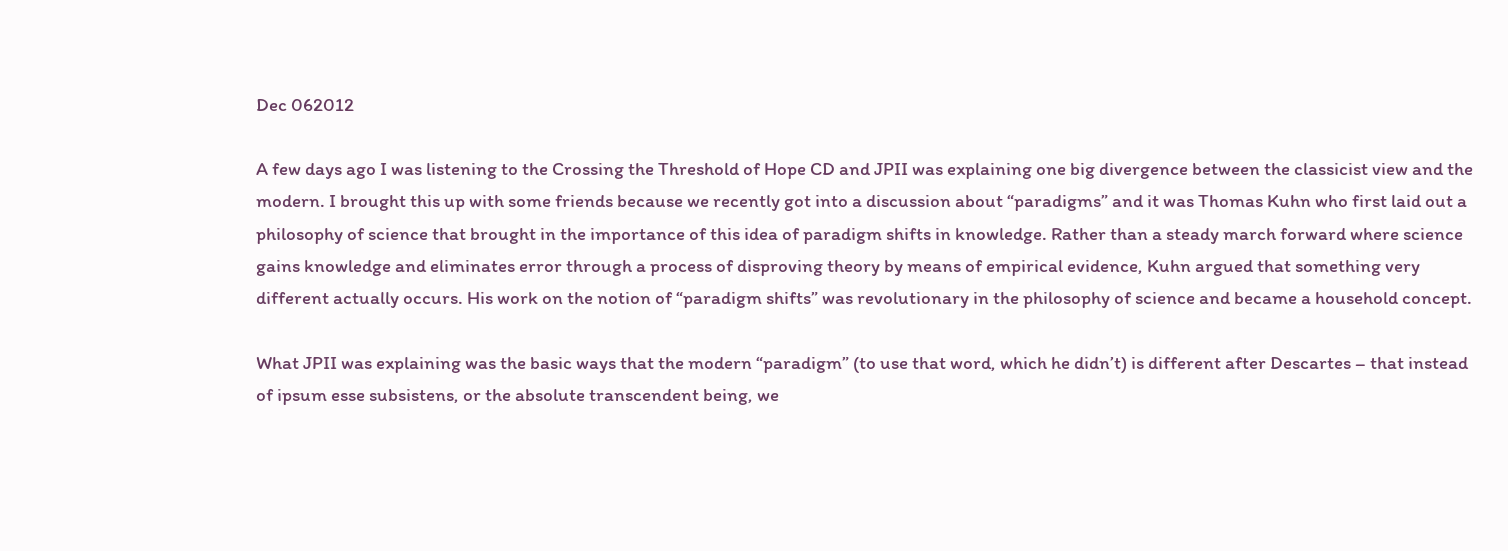Dec 062012

A few days ago I was listening to the Crossing the Threshold of Hope CD and JPII was explaining one big divergence between the classicist view and the modern. I brought this up with some friends because we recently got into a discussion about “paradigms” and it was Thomas Kuhn who first laid out a philosophy of science that brought in the importance of this idea of paradigm shifts in knowledge. Rather than a steady march forward where science gains knowledge and eliminates error through a process of disproving theory by means of empirical evidence, Kuhn argued that something very different actually occurs. His work on the notion of “paradigm shifts” was revolutionary in the philosophy of science and became a household concept.

What JPII was explaining was the basic ways that the modern “paradigm” (to use that word, which he didn’t) is different after Descartes – that instead of ipsum esse subsistens, or the absolute transcendent being, we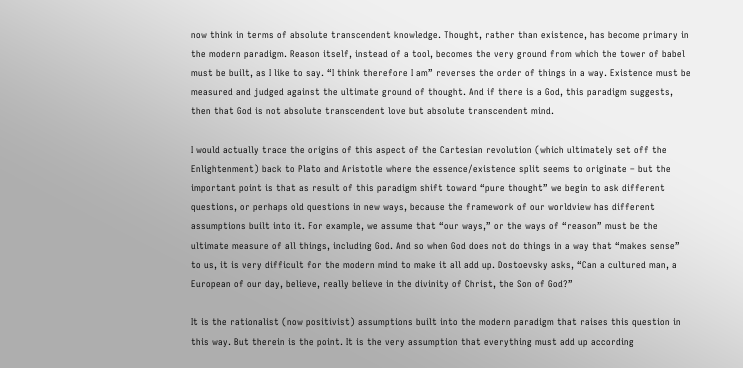now think in terms of absolute transcendent knowledge. Thought, rather than existence, has become primary in the modern paradigm. Reason itself, instead of a tool, becomes the very ground from which the tower of babel must be built, as I like to say. “I think therefore I am” reverses the order of things in a way. Existence must be measured and judged against the ultimate ground of thought. And if there is a God, this paradigm suggests, then that God is not absolute transcendent love but absolute transcendent mind.

I would actually trace the origins of this aspect of the Cartesian revolution (which ultimately set off the Enlightenment) back to Plato and Aristotle where the essence/existence split seems to originate – but the important point is that as result of this paradigm shift toward “pure thought” we begin to ask different questions, or perhaps old questions in new ways, because the framework of our worldview has different assumptions built into it. For example, we assume that “our ways,” or the ways of “reason” must be the ultimate measure of all things, including God. And so when God does not do things in a way that “makes sense” to us, it is very difficult for the modern mind to make it all add up. Dostoevsky asks, “Can a cultured man, a European of our day, believe, really believe in the divinity of Christ, the Son of God?”

It is the rationalist (now positivist) assumptions built into the modern paradigm that raises this question in this way. But therein is the point. It is the very assumption that everything must add up according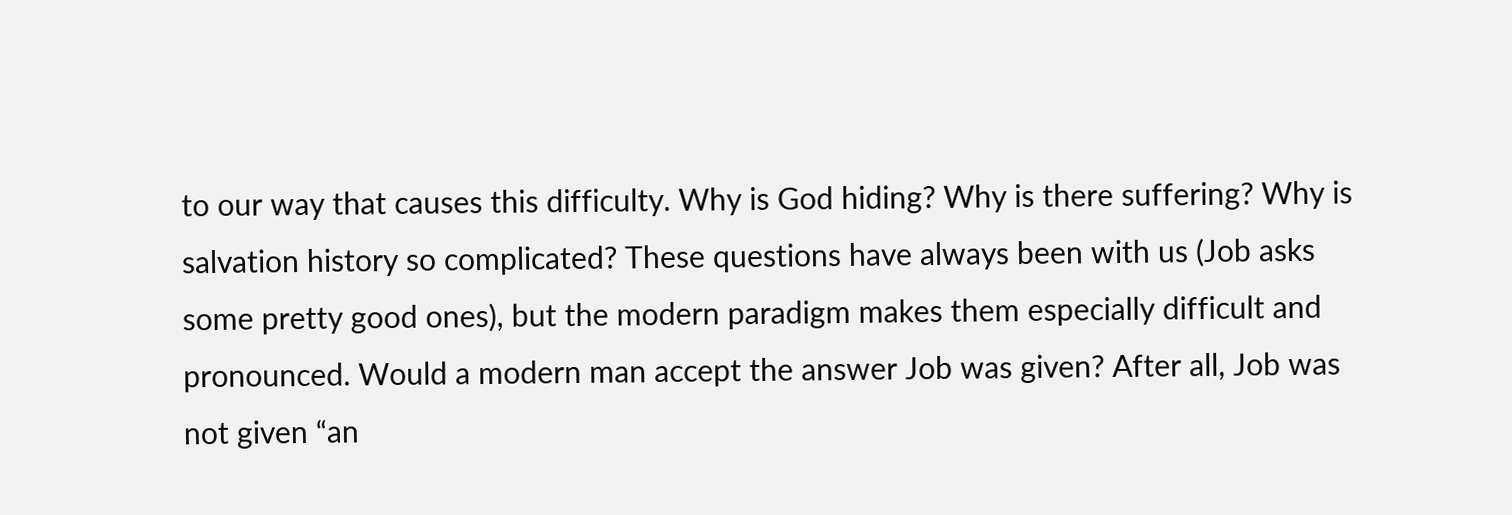to our way that causes this difficulty. Why is God hiding? Why is there suffering? Why is salvation history so complicated? These questions have always been with us (Job asks some pretty good ones), but the modern paradigm makes them especially difficult and pronounced. Would a modern man accept the answer Job was given? After all, Job was not given “an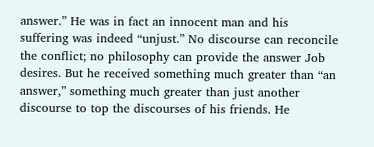answer.” He was in fact an innocent man and his suffering was indeed “unjust.” No discourse can reconcile the conflict; no philosophy can provide the answer Job desires. But he received something much greater than “an answer,” something much greater than just another discourse to top the discourses of his friends. He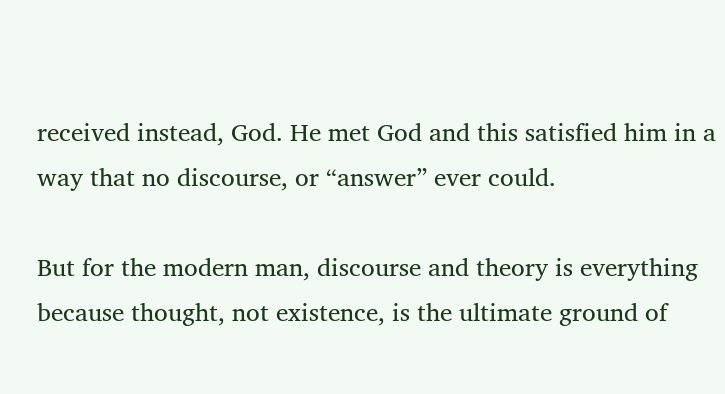received instead, God. He met God and this satisfied him in a way that no discourse, or “answer” ever could.

But for the modern man, discourse and theory is everything because thought, not existence, is the ultimate ground of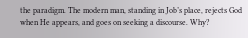the paradigm. The modern man, standing in Job’s place, rejects God when He appears, and goes on seeking a discourse. Why?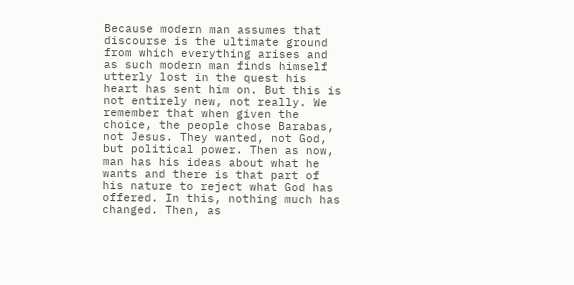Because modern man assumes that discourse is the ultimate ground from which everything arises and as such modern man finds himself utterly lost in the quest his heart has sent him on. But this is not entirely new, not really. We remember that when given the choice, the people chose Barabas, not Jesus. They wanted, not God, but political power. Then as now, man has his ideas about what he wants and there is that part of his nature to reject what God has offered. In this, nothing much has changed. Then, as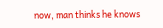now, man thinks he knows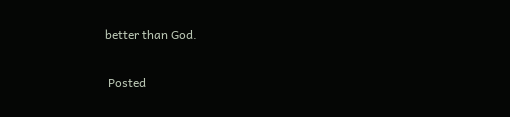better than God.

 Posted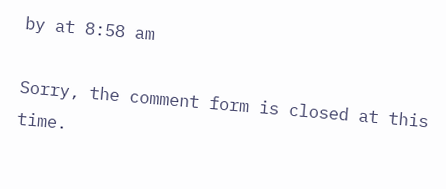by at 8:58 am

Sorry, the comment form is closed at this time.